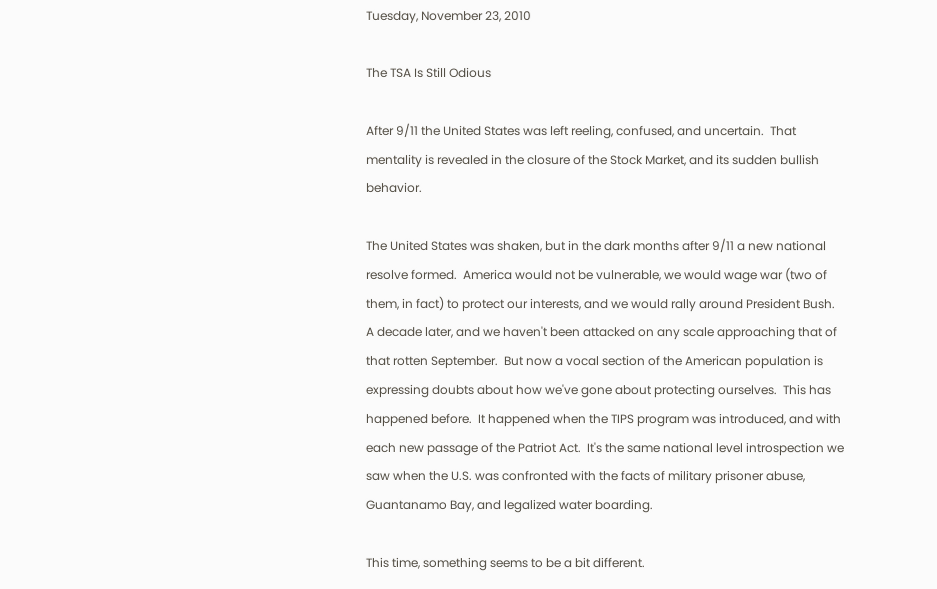Tuesday, November 23, 2010

The TSA Is Still Odious

After 9/11 the United States was left reeling, confused, and uncertain.  That mentality is revealed in the closure of the Stock Market, and its sudden bullish behavior.

The United States was shaken, but in the dark months after 9/11 a new national resolve formed.  America would not be vulnerable, we would wage war (two of them, in fact) to protect our interests, and we would rally around President Bush.
A decade later, and we haven't been attacked on any scale approaching that of that rotten September.  But now a vocal section of the American population is expressing doubts about how we've gone about protecting ourselves.  This has happened before.  It happened when the TIPS program was introduced, and with each new passage of the Patriot Act.  It's the same national level introspection we saw when the U.S. was confronted with the facts of military prisoner abuse, Guantanamo Bay, and legalized water boarding.

This time, something seems to be a bit different.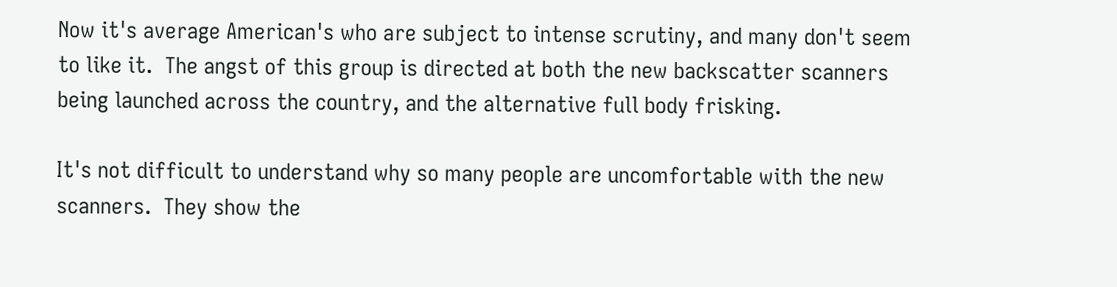Now it's average American's who are subject to intense scrutiny, and many don't seem to like it.  The angst of this group is directed at both the new backscatter scanners being launched across the country, and the alternative full body frisking.

It's not difficult to understand why so many people are uncomfortable with the new scanners.  They show the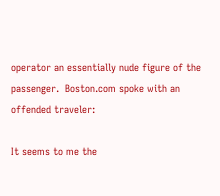operator an essentially nude figure of the passenger.  Boston.com spoke with an offended traveler:

It seems to me the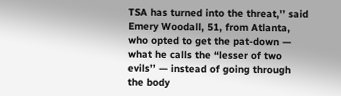TSA has turned into the threat,’’ said Emery Woodall, 51, from Atlanta, who opted to get the pat-down — what he calls the “lesser of two evils’’ — instead of going through the body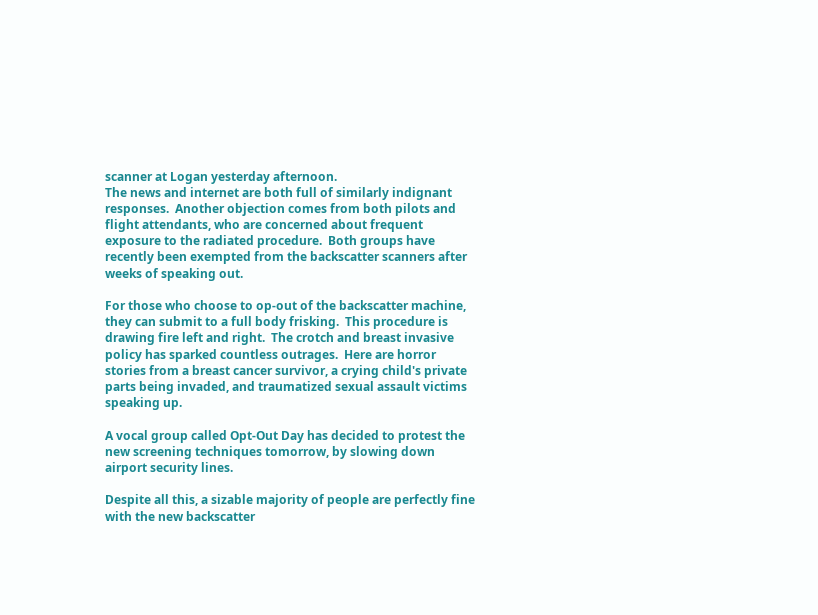scanner at Logan yesterday afternoon.
The news and internet are both full of similarly indignant responses.  Another objection comes from both pilots and flight attendants, who are concerned about frequent exposure to the radiated procedure.  Both groups have recently been exempted from the backscatter scanners after weeks of speaking out.

For those who choose to op-out of the backscatter machine, they can submit to a full body frisking.  This procedure is drawing fire left and right.  The crotch and breast invasive policy has sparked countless outrages.  Here are horror stories from a breast cancer survivor, a crying child's private parts being invaded, and traumatized sexual assault victims speaking up.

A vocal group called Opt-Out Day has decided to protest the new screening techniques tomorrow, by slowing down airport security lines.

Despite all this, a sizable majority of people are perfectly fine with the new backscatter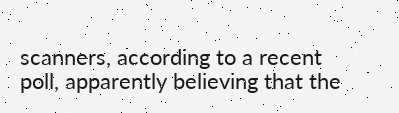scanners, according to a recent poll, apparently believing that the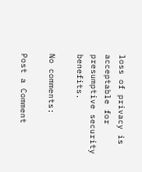loss of privacy is acceptable for presumptive security benefits.

No comments:

Post a Comment